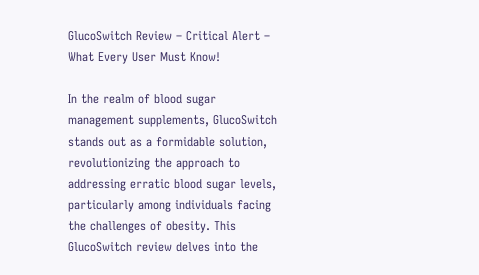GlucoSwitch Review – Critical Alert – What Every User Must Know!

In the realm of blood sugar management supplements, GlucoSwitch stands out as a formidable solution, revolutionizing the approach to addressing erratic blood sugar levels, particularly among individuals facing the challenges of obesity. This GlucoSwitch review delves into the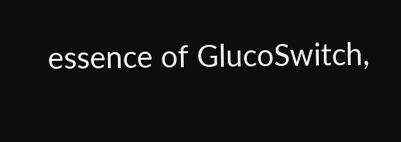essence of GlucoSwitch,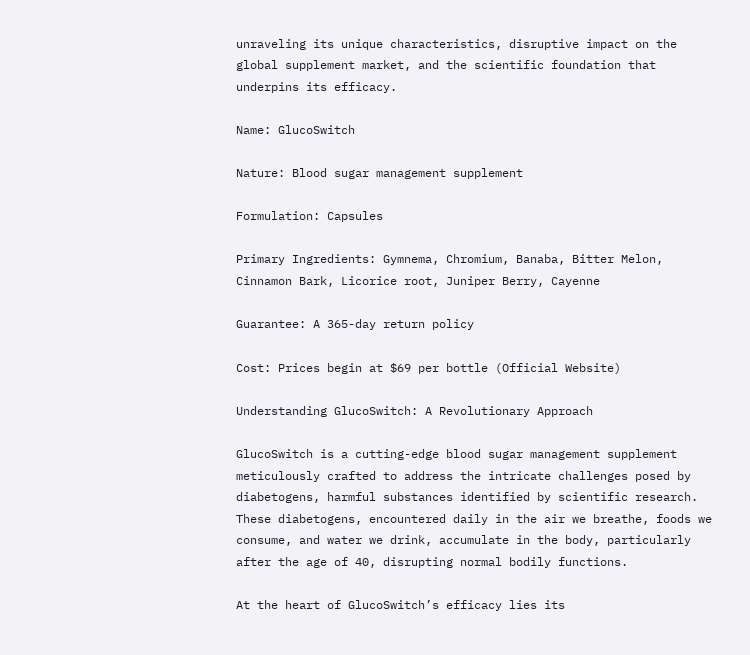unraveling its unique characteristics, disruptive impact on the global supplement market, and the scientific foundation that underpins its efficacy.

Name: GlucoSwitch

Nature: Blood sugar management supplement

Formulation: Capsules

Primary Ingredients: Gymnema, Chromium, Banaba, Bitter Melon, Cinnamon Bark, Licorice root, Juniper Berry, Cayenne

Guarantee: A 365-day return policy

Cost: Prices begin at $69 per bottle (Official Website)

Understanding GlucoSwitch: A Revolutionary Approach

GlucoSwitch is a cutting-edge blood sugar management supplement meticulously crafted to address the intricate challenges posed by diabetogens, harmful substances identified by scientific research. These diabetogens, encountered daily in the air we breathe, foods we consume, and water we drink, accumulate in the body, particularly after the age of 40, disrupting normal bodily functions.

At the heart of GlucoSwitch’s efficacy lies its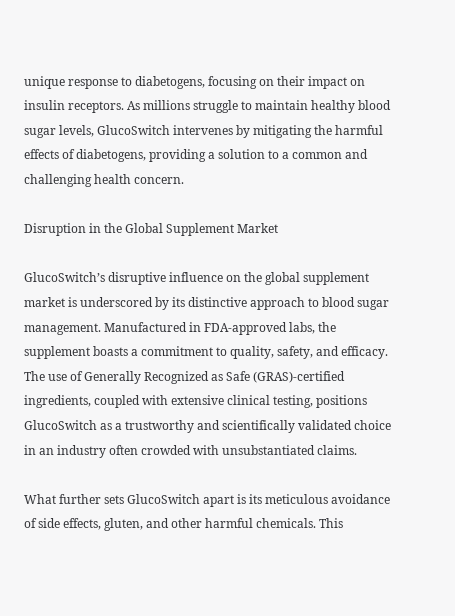unique response to diabetogens, focusing on their impact on insulin receptors. As millions struggle to maintain healthy blood sugar levels, GlucoSwitch intervenes by mitigating the harmful effects of diabetogens, providing a solution to a common and challenging health concern.

Disruption in the Global Supplement Market

GlucoSwitch’s disruptive influence on the global supplement market is underscored by its distinctive approach to blood sugar management. Manufactured in FDA-approved labs, the supplement boasts a commitment to quality, safety, and efficacy. The use of Generally Recognized as Safe (GRAS)-certified ingredients, coupled with extensive clinical testing, positions GlucoSwitch as a trustworthy and scientifically validated choice in an industry often crowded with unsubstantiated claims.

What further sets GlucoSwitch apart is its meticulous avoidance of side effects, gluten, and other harmful chemicals. This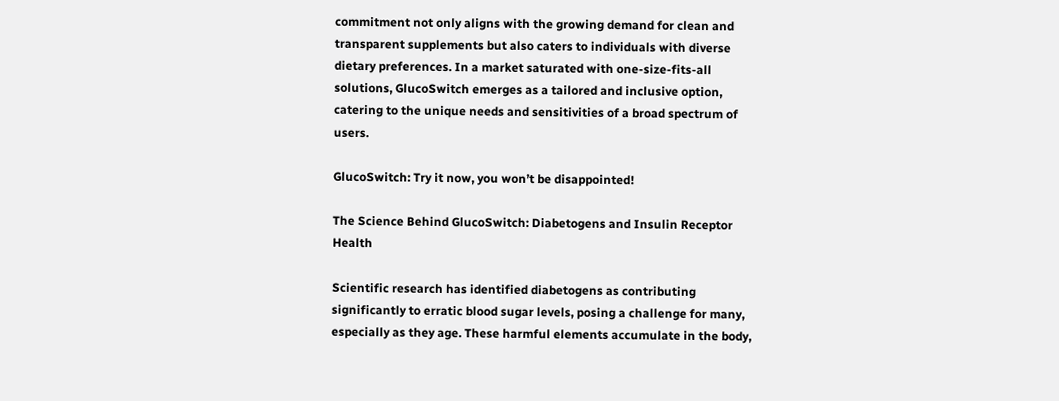commitment not only aligns with the growing demand for clean and transparent supplements but also caters to individuals with diverse dietary preferences. In a market saturated with one-size-fits-all solutions, GlucoSwitch emerges as a tailored and inclusive option, catering to the unique needs and sensitivities of a broad spectrum of users.

GlucoSwitch: Try it now, you won’t be disappointed!

The Science Behind GlucoSwitch: Diabetogens and Insulin Receptor Health

Scientific research has identified diabetogens as contributing significantly to erratic blood sugar levels, posing a challenge for many, especially as they age. These harmful elements accumulate in the body,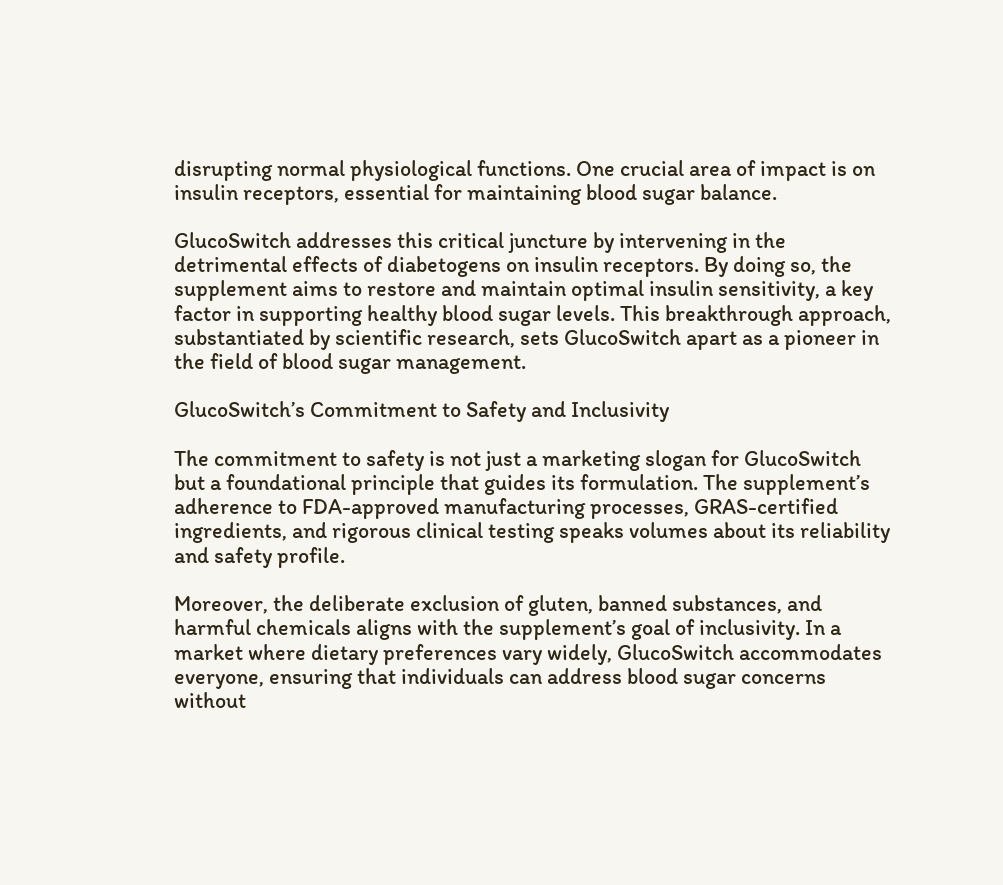disrupting normal physiological functions. One crucial area of impact is on insulin receptors, essential for maintaining blood sugar balance.

GlucoSwitch addresses this critical juncture by intervening in the detrimental effects of diabetogens on insulin receptors. By doing so, the supplement aims to restore and maintain optimal insulin sensitivity, a key factor in supporting healthy blood sugar levels. This breakthrough approach, substantiated by scientific research, sets GlucoSwitch apart as a pioneer in the field of blood sugar management.

GlucoSwitch’s Commitment to Safety and Inclusivity

The commitment to safety is not just a marketing slogan for GlucoSwitch but a foundational principle that guides its formulation. The supplement’s adherence to FDA-approved manufacturing processes, GRAS-certified ingredients, and rigorous clinical testing speaks volumes about its reliability and safety profile.

Moreover, the deliberate exclusion of gluten, banned substances, and harmful chemicals aligns with the supplement’s goal of inclusivity. In a market where dietary preferences vary widely, GlucoSwitch accommodates everyone, ensuring that individuals can address blood sugar concerns without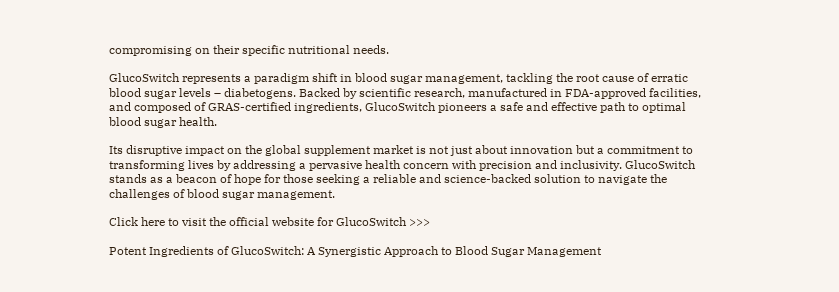compromising on their specific nutritional needs.

GlucoSwitch represents a paradigm shift in blood sugar management, tackling the root cause of erratic blood sugar levels – diabetogens. Backed by scientific research, manufactured in FDA-approved facilities, and composed of GRAS-certified ingredients, GlucoSwitch pioneers a safe and effective path to optimal blood sugar health.

Its disruptive impact on the global supplement market is not just about innovation but a commitment to transforming lives by addressing a pervasive health concern with precision and inclusivity. GlucoSwitch stands as a beacon of hope for those seeking a reliable and science-backed solution to navigate the challenges of blood sugar management.

Click here to visit the official website for GlucoSwitch >>>

Potent Ingredients of GlucoSwitch: A Synergistic Approach to Blood Sugar Management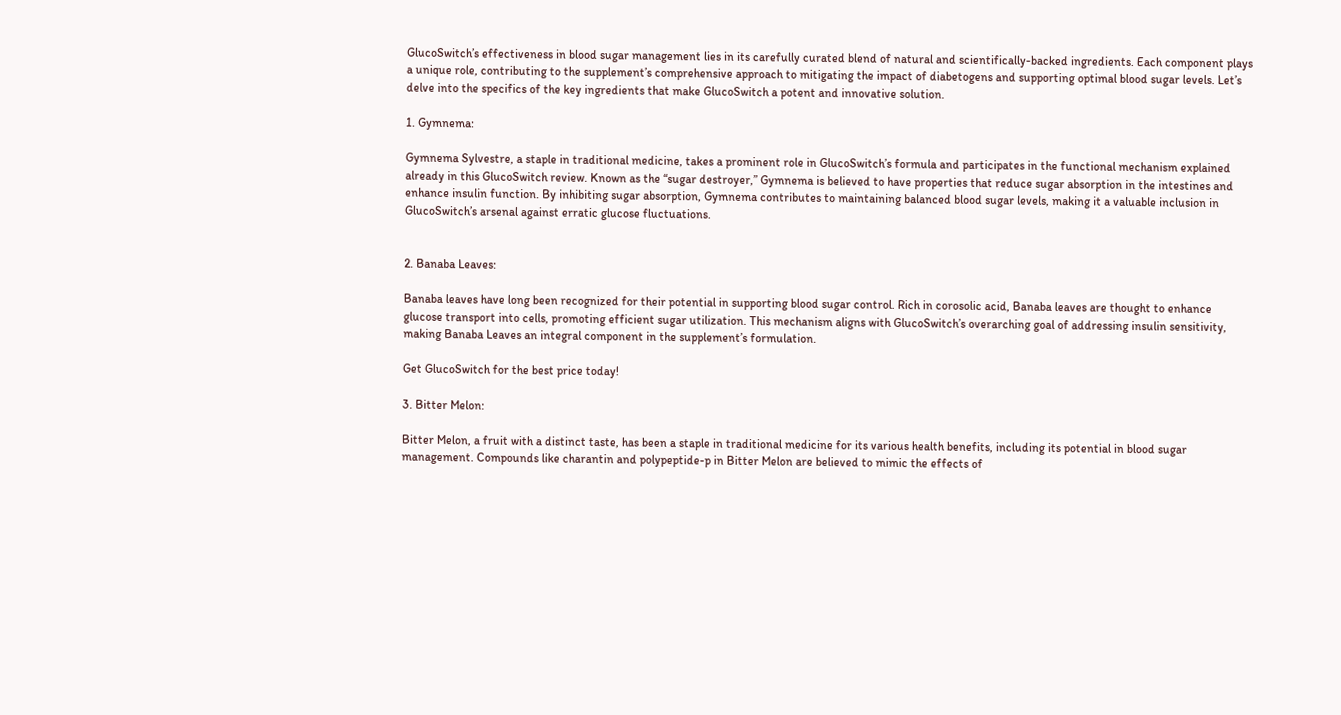GlucoSwitch’s effectiveness in blood sugar management lies in its carefully curated blend of natural and scientifically-backed ingredients. Each component plays a unique role, contributing to the supplement’s comprehensive approach to mitigating the impact of diabetogens and supporting optimal blood sugar levels. Let’s delve into the specifics of the key ingredients that make GlucoSwitch a potent and innovative solution.

1. Gymnema:

Gymnema Sylvestre, a staple in traditional medicine, takes a prominent role in GlucoSwitch’s formula and participates in the functional mechanism explained already in this GlucoSwitch review. Known as the “sugar destroyer,” Gymnema is believed to have properties that reduce sugar absorption in the intestines and enhance insulin function. By inhibiting sugar absorption, Gymnema contributes to maintaining balanced blood sugar levels, making it a valuable inclusion in GlucoSwitch’s arsenal against erratic glucose fluctuations.


2. Banaba Leaves:

Banaba leaves have long been recognized for their potential in supporting blood sugar control. Rich in corosolic acid, Banaba leaves are thought to enhance glucose transport into cells, promoting efficient sugar utilization. This mechanism aligns with GlucoSwitch’s overarching goal of addressing insulin sensitivity, making Banaba Leaves an integral component in the supplement’s formulation.

Get GlucoSwitch for the best price today!

3. Bitter Melon:

Bitter Melon, a fruit with a distinct taste, has been a staple in traditional medicine for its various health benefits, including its potential in blood sugar management. Compounds like charantin and polypeptide-p in Bitter Melon are believed to mimic the effects of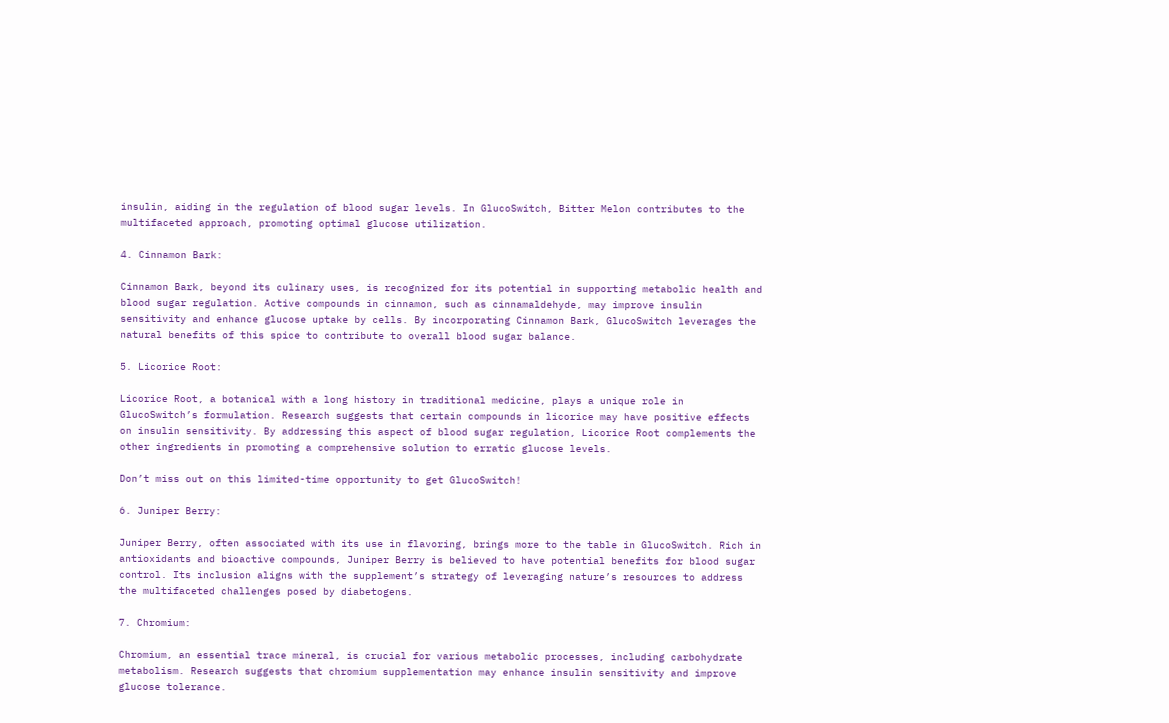insulin, aiding in the regulation of blood sugar levels. In GlucoSwitch, Bitter Melon contributes to the multifaceted approach, promoting optimal glucose utilization.

4. Cinnamon Bark:

Cinnamon Bark, beyond its culinary uses, is recognized for its potential in supporting metabolic health and blood sugar regulation. Active compounds in cinnamon, such as cinnamaldehyde, may improve insulin sensitivity and enhance glucose uptake by cells. By incorporating Cinnamon Bark, GlucoSwitch leverages the natural benefits of this spice to contribute to overall blood sugar balance.

5. Licorice Root:

Licorice Root, a botanical with a long history in traditional medicine, plays a unique role in GlucoSwitch’s formulation. Research suggests that certain compounds in licorice may have positive effects on insulin sensitivity. By addressing this aspect of blood sugar regulation, Licorice Root complements the other ingredients in promoting a comprehensive solution to erratic glucose levels.

Don’t miss out on this limited-time opportunity to get GlucoSwitch!

6. Juniper Berry:

Juniper Berry, often associated with its use in flavoring, brings more to the table in GlucoSwitch. Rich in antioxidants and bioactive compounds, Juniper Berry is believed to have potential benefits for blood sugar control. Its inclusion aligns with the supplement’s strategy of leveraging nature’s resources to address the multifaceted challenges posed by diabetogens.

7. Chromium:

Chromium, an essential trace mineral, is crucial for various metabolic processes, including carbohydrate metabolism. Research suggests that chromium supplementation may enhance insulin sensitivity and improve glucose tolerance.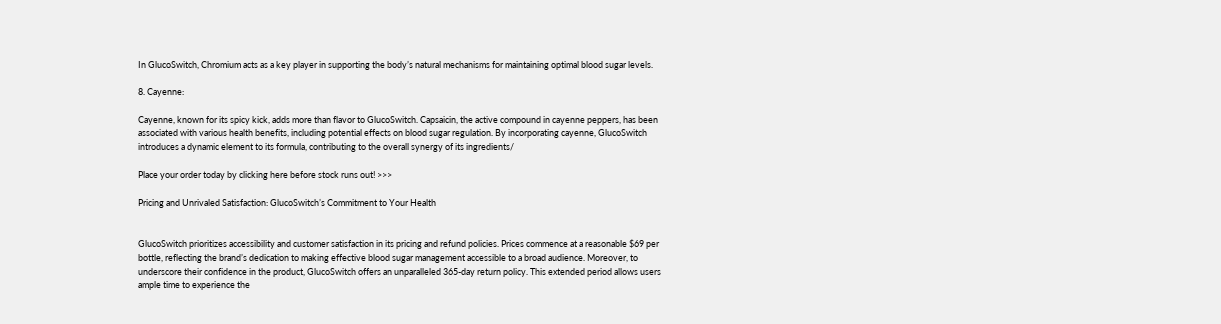In GlucoSwitch, Chromium acts as a key player in supporting the body’s natural mechanisms for maintaining optimal blood sugar levels.

8. Cayenne:

Cayenne, known for its spicy kick, adds more than flavor to GlucoSwitch. Capsaicin, the active compound in cayenne peppers, has been associated with various health benefits, including potential effects on blood sugar regulation. By incorporating cayenne, GlucoSwitch introduces a dynamic element to its formula, contributing to the overall synergy of its ingredients/

Place your order today by clicking here before stock runs out! >>>

Pricing and Unrivaled Satisfaction: GlucoSwitch’s Commitment to Your Health


GlucoSwitch prioritizes accessibility and customer satisfaction in its pricing and refund policies. Prices commence at a reasonable $69 per bottle, reflecting the brand’s dedication to making effective blood sugar management accessible to a broad audience. Moreover, to underscore their confidence in the product, GlucoSwitch offers an unparalleled 365-day return policy. This extended period allows users ample time to experience the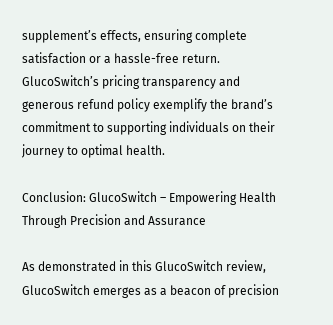supplement’s effects, ensuring complete satisfaction or a hassle-free return. GlucoSwitch’s pricing transparency and generous refund policy exemplify the brand’s commitment to supporting individuals on their journey to optimal health.

Conclusion: GlucoSwitch – Empowering Health Through Precision and Assurance

As demonstrated in this GlucoSwitch review, GlucoSwitch emerges as a beacon of precision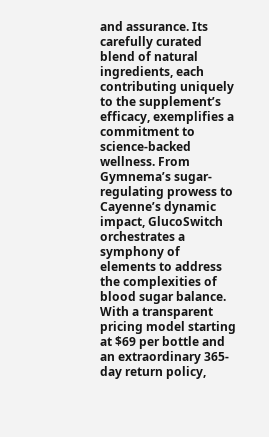and assurance. Its carefully curated blend of natural ingredients, each contributing uniquely to the supplement’s efficacy, exemplifies a commitment to science-backed wellness. From Gymnema’s sugar-regulating prowess to Cayenne’s dynamic impact, GlucoSwitch orchestrates a symphony of elements to address the complexities of blood sugar balance. With a transparent pricing model starting at $69 per bottle and an extraordinary 365-day return policy,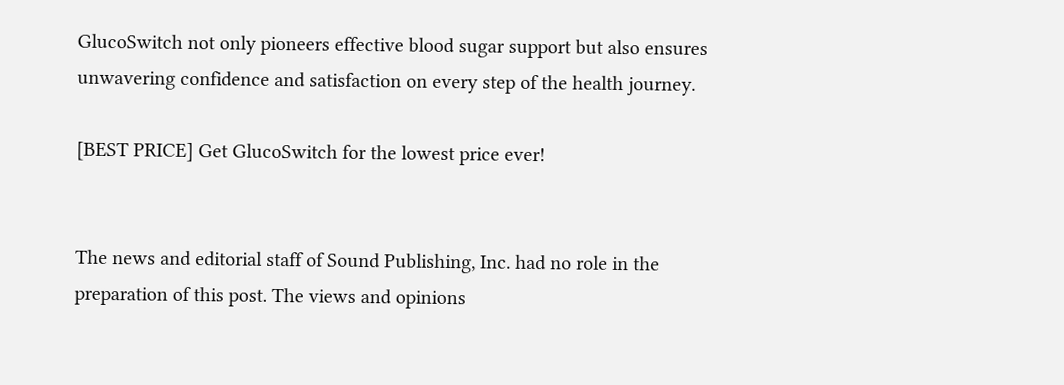GlucoSwitch not only pioneers effective blood sugar support but also ensures unwavering confidence and satisfaction on every step of the health journey.

[BEST PRICE] Get GlucoSwitch for the lowest price ever!


The news and editorial staff of Sound Publishing, Inc. had no role in the preparation of this post. The views and opinions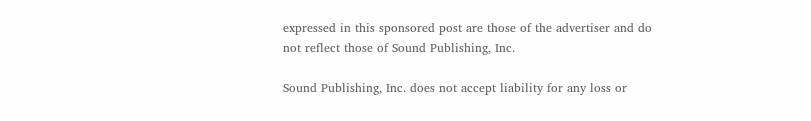expressed in this sponsored post are those of the advertiser and do not reflect those of Sound Publishing, Inc.

Sound Publishing, Inc. does not accept liability for any loss or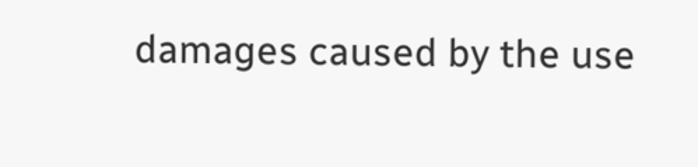damages caused by the use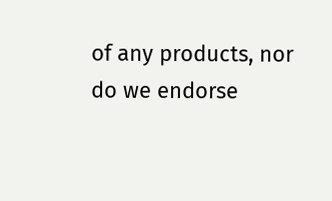of any products, nor do we endorse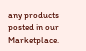any products posted in our Marketplace.